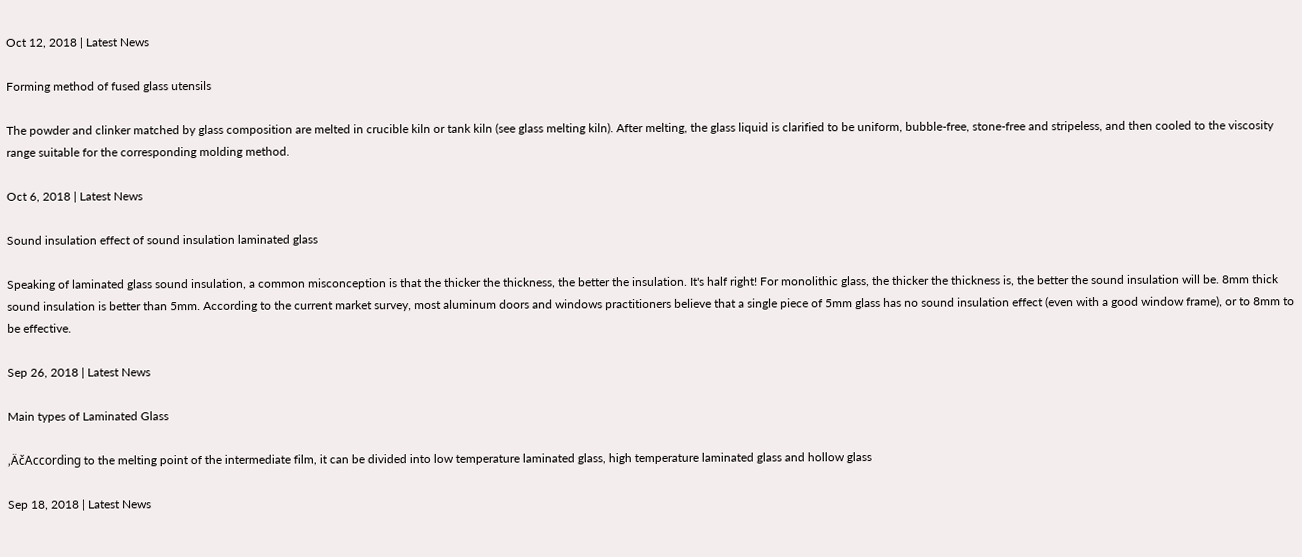Oct 12, 2018 | Latest News

Forming method of fused glass utensils

The powder and clinker matched by glass composition are melted in crucible kiln or tank kiln (see glass melting kiln). After melting, the glass liquid is clarified to be uniform, bubble-free, stone-free and stripeless, and then cooled to the viscosity range suitable for the corresponding molding method.

Oct 6, 2018 | Latest News

Sound insulation effect of sound insulation laminated glass

Speaking of laminated glass sound insulation, a common misconception is that the thicker the thickness, the better the insulation. It's half right! For monolithic glass, the thicker the thickness is, the better the sound insulation will be. 8mm thick sound insulation is better than 5mm. According to the current market survey, most aluminum doors and windows practitioners believe that a single piece of 5mm glass has no sound insulation effect (even with a good window frame), or to 8mm to be effective.

Sep 26, 2018 | Latest News

Main types of Laminated Glass

‚ÄčAccording to the melting point of the intermediate film, it can be divided into low temperature laminated glass, high temperature laminated glass and hollow glass

Sep 18, 2018 | Latest News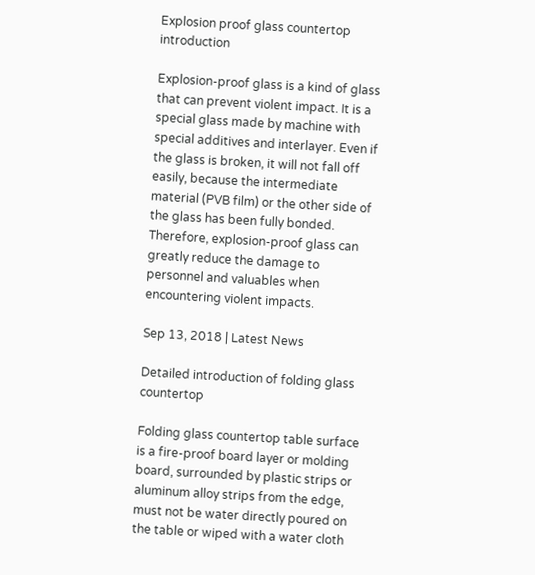Explosion proof glass countertop introduction

Explosion-proof glass is a kind of glass that can prevent violent impact. It is a special glass made by machine with special additives and interlayer. Even if the glass is broken, it will not fall off easily, because the intermediate material (PVB film) or the other side of the glass has been fully bonded. Therefore, explosion-proof glass can greatly reduce the damage to personnel and valuables when encountering violent impacts.

Sep 13, 2018 | Latest News

Detailed introduction of folding glass countertop

Folding glass countertop table surface is a fire-proof board layer or molding board, surrounded by plastic strips or aluminum alloy strips from the edge, must not be water directly poured on the table or wiped with a water cloth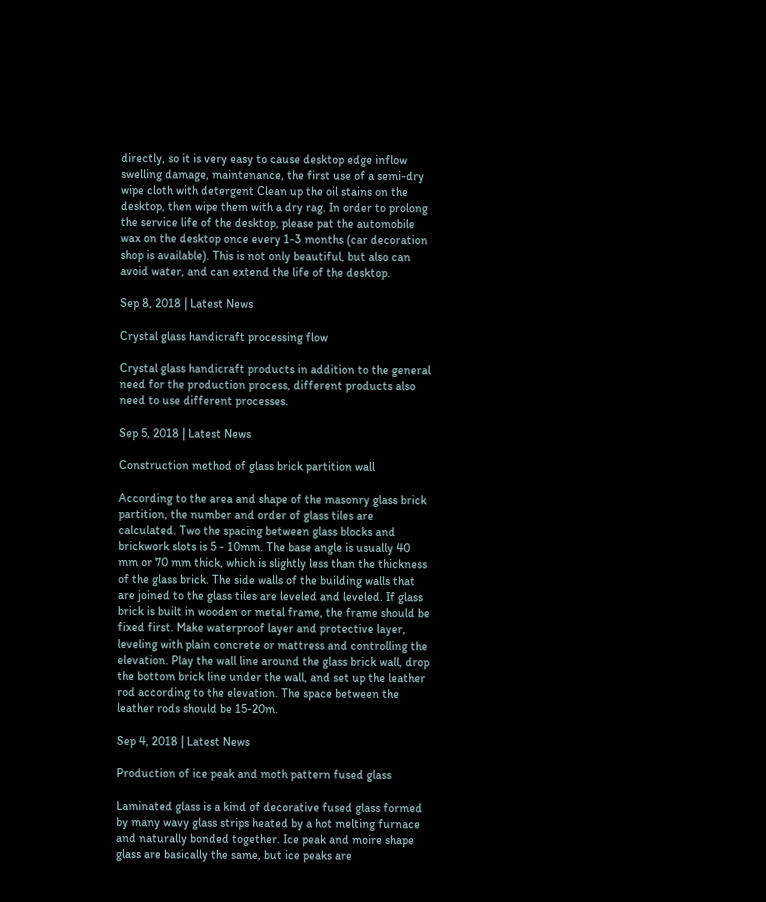directly, so it is very easy to cause desktop edge inflow swelling damage, maintenance, the first use of a semi-dry wipe cloth with detergent Clean up the oil stains on the desktop, then wipe them with a dry rag. In order to prolong the service life of the desktop, please pat the automobile wax on the desktop once every 1-3 months (car decoration shop is available). This is not only beautiful, but also can avoid water, and can extend the life of the desktop.

Sep 8, 2018 | Latest News

Crystal glass handicraft processing flow

Crystal glass handicraft products in addition to the general need for the production process, different products also need to use different processes.

Sep 5, 2018 | Latest News

Construction method of glass brick partition wall

According to the area and shape of the masonry glass brick partition, the number and order of glass tiles are calculated. Two the spacing between glass blocks and brickwork slots is 5 - 10mm. The base angle is usually 40 mm or 70 mm thick, which is slightly less than the thickness of the glass brick. The side walls of the building walls that are joined to the glass tiles are leveled and leveled. If glass brick is built in wooden or metal frame, the frame should be fixed first. Make waterproof layer and protective layer, leveling with plain concrete or mattress and controlling the elevation. Play the wall line around the glass brick wall, drop the bottom brick line under the wall, and set up the leather rod according to the elevation. The space between the leather rods should be 15-20m.

Sep 4, 2018 | Latest News

Production of ice peak and moth pattern fused glass

Laminated glass is a kind of decorative fused glass formed by many wavy glass strips heated by a hot melting furnace and naturally bonded together. Ice peak and moire shape glass are basically the same, but ice peaks are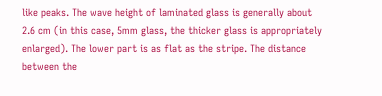like peaks. The wave height of laminated glass is generally about 2.6 cm (in this case, 5mm glass, the thicker glass is appropriately enlarged). The lower part is as flat as the stripe. The distance between the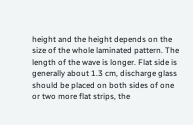height and the height depends on the size of the whole laminated pattern. The length of the wave is longer. Flat side is generally about 1.3 cm, discharge glass should be placed on both sides of one or two more flat strips, the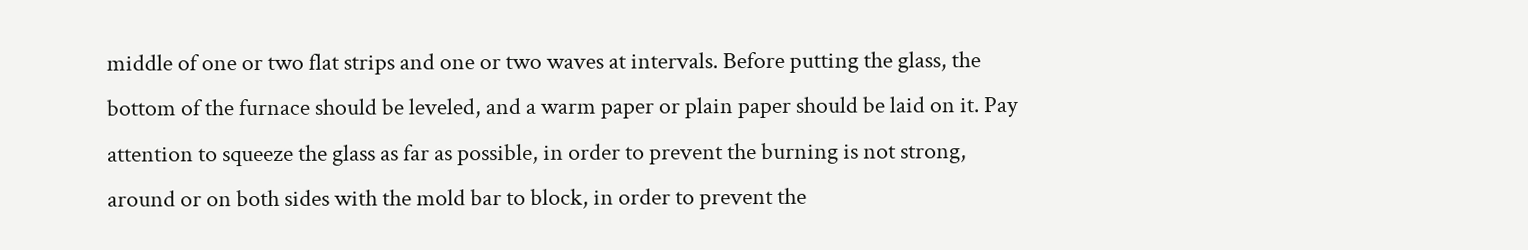middle of one or two flat strips and one or two waves at intervals. Before putting the glass, the bottom of the furnace should be leveled, and a warm paper or plain paper should be laid on it. Pay attention to squeeze the glass as far as possible, in order to prevent the burning is not strong, around or on both sides with the mold bar to block, in order to prevent the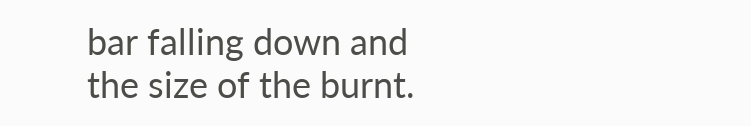bar falling down and the size of the burnt.